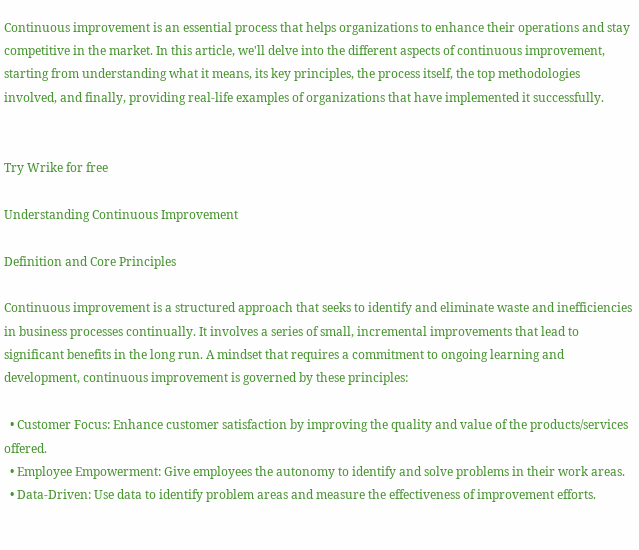Continuous improvement is an essential process that helps organizations to enhance their operations and stay competitive in the market. In this article, we'll delve into the different aspects of continuous improvement, starting from understanding what it means, its key principles, the process itself, the top methodologies involved, and finally, providing real-life examples of organizations that have implemented it successfully.


Try Wrike for free

Understanding Continuous Improvement

Definition and Core Principles

Continuous improvement is a structured approach that seeks to identify and eliminate waste and inefficiencies in business processes continually. It involves a series of small, incremental improvements that lead to significant benefits in the long run. A mindset that requires a commitment to ongoing learning and development, continuous improvement is governed by these principles:

  • Customer Focus: Enhance customer satisfaction by improving the quality and value of the products/services offered.
  • Employee Empowerment: Give employees the autonomy to identify and solve problems in their work areas.
  • Data-Driven: Use data to identify problem areas and measure the effectiveness of improvement efforts.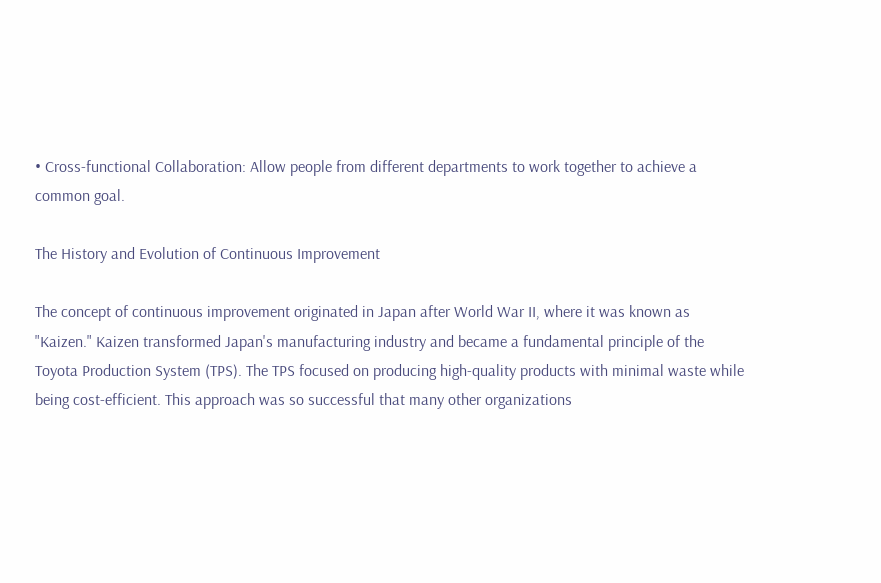• Cross-functional Collaboration: Allow people from different departments to work together to achieve a common goal.

The History and Evolution of Continuous Improvement

The concept of continuous improvement originated in Japan after World War II, where it was known as "Kaizen." Kaizen transformed Japan's manufacturing industry and became a fundamental principle of the Toyota Production System (TPS). The TPS focused on producing high-quality products with minimal waste while being cost-efficient. This approach was so successful that many other organizations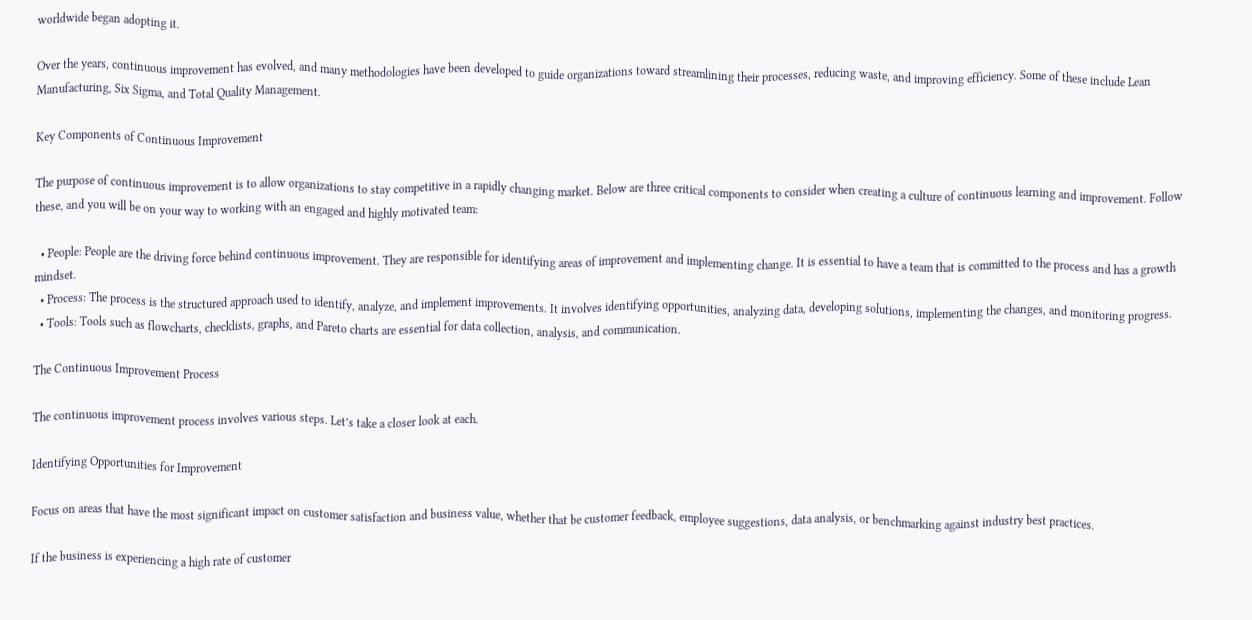worldwide began adopting it.

Over the years, continuous improvement has evolved, and many methodologies have been developed to guide organizations toward streamlining their processes, reducing waste, and improving efficiency. Some of these include Lean Manufacturing, Six Sigma, and Total Quality Management.

Key Components of Continuous Improvement

The purpose of continuous improvement is to allow organizations to stay competitive in a rapidly changing market. Below are three critical components to consider when creating a culture of continuous learning and improvement. Follow these, and you will be on your way to working with an engaged and highly motivated team:

  • People: People are the driving force behind continuous improvement. They are responsible for identifying areas of improvement and implementing change. It is essential to have a team that is committed to the process and has a growth mindset.
  • Process: The process is the structured approach used to identify, analyze, and implement improvements. It involves identifying opportunities, analyzing data, developing solutions, implementing the changes, and monitoring progress.
  • Tools: Tools such as flowcharts, checklists, graphs, and Pareto charts are essential for data collection, analysis, and communication.

The Continuous Improvement Process

The continuous improvement process involves various steps. Let’s take a closer look at each.

Identifying Opportunities for Improvement

Focus on areas that have the most significant impact on customer satisfaction and business value, whether that be customer feedback, employee suggestions, data analysis, or benchmarking against industry best practices.

If the business is experiencing a high rate of customer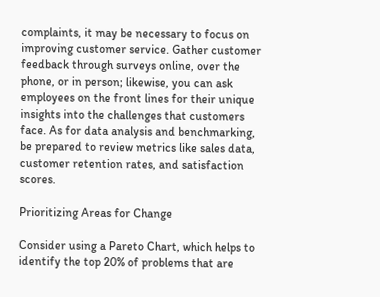complaints, it may be necessary to focus on improving customer service. Gather customer feedback through surveys online, over the phone, or in person; likewise, you can ask employees on the front lines for their unique insights into the challenges that customers face. As for data analysis and benchmarking, be prepared to review metrics like sales data, customer retention rates, and satisfaction scores.

Prioritizing Areas for Change

Consider using a Pareto Chart, which helps to identify the top 20% of problems that are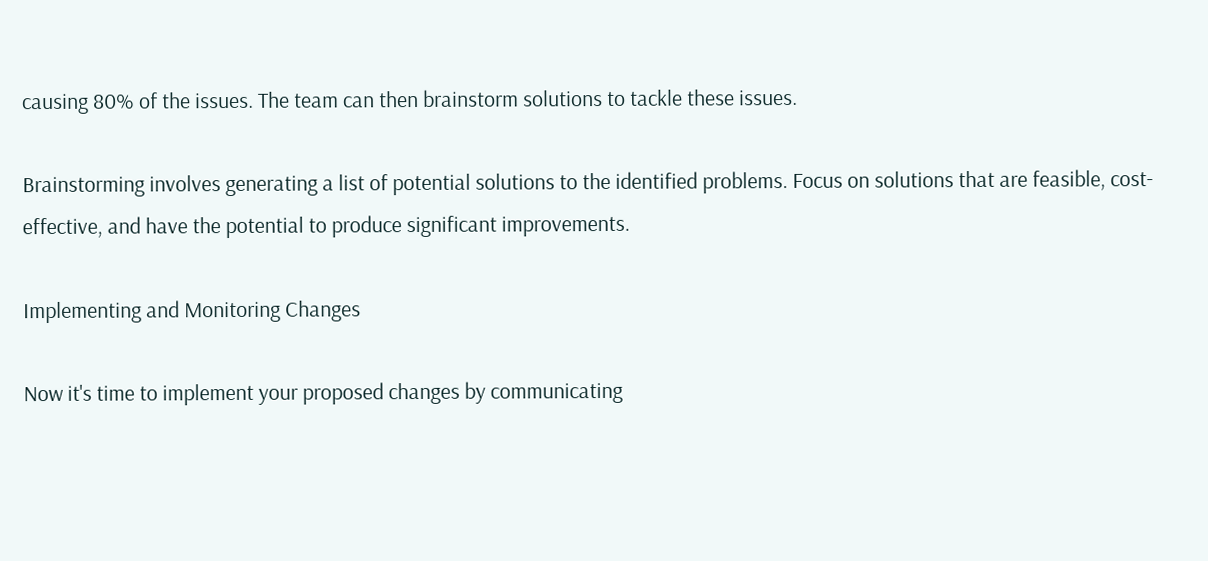causing 80% of the issues. The team can then brainstorm solutions to tackle these issues.

Brainstorming involves generating a list of potential solutions to the identified problems. Focus on solutions that are feasible, cost-effective, and have the potential to produce significant improvements.

Implementing and Monitoring Changes

Now it's time to implement your proposed changes by communicating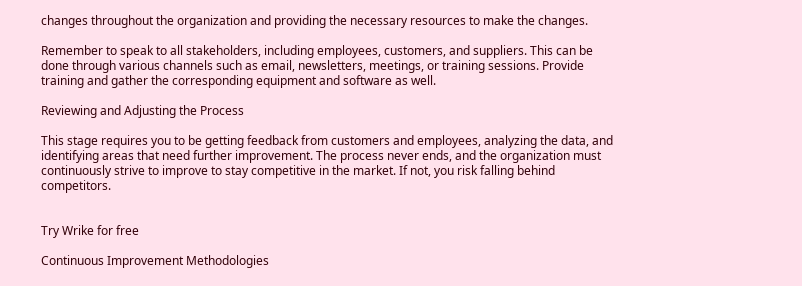changes throughout the organization and providing the necessary resources to make the changes.

Remember to speak to all stakeholders, including employees, customers, and suppliers. This can be done through various channels such as email, newsletters, meetings, or training sessions. Provide training and gather the corresponding equipment and software as well.

Reviewing and Adjusting the Process

This stage requires you to be getting feedback from customers and employees, analyzing the data, and identifying areas that need further improvement. The process never ends, and the organization must continuously strive to improve to stay competitive in the market. If not, you risk falling behind competitors.


Try Wrike for free

Continuous Improvement Methodologies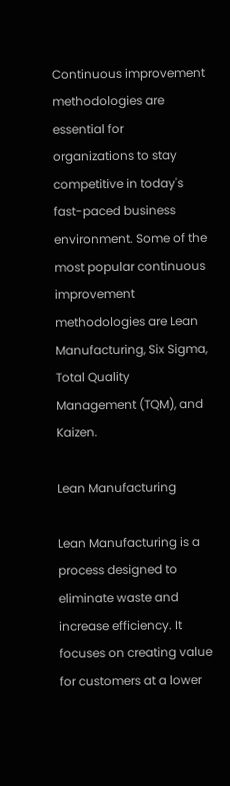Continuous improvement methodologies are essential for organizations to stay competitive in today's fast-paced business environment. Some of the most popular continuous improvement methodologies are Lean Manufacturing, Six Sigma, Total Quality Management (TQM), and Kaizen.

Lean Manufacturing

Lean Manufacturing is a process designed to eliminate waste and increase efficiency. It focuses on creating value for customers at a lower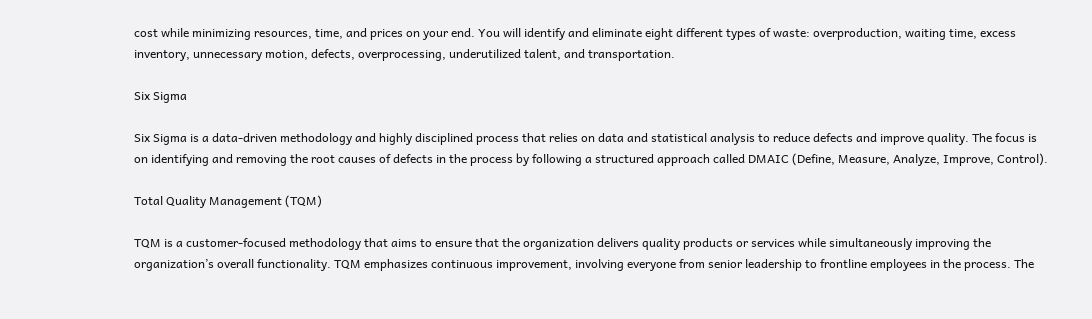cost while minimizing resources, time, and prices on your end. You will identify and eliminate eight different types of waste: overproduction, waiting time, excess inventory, unnecessary motion, defects, overprocessing, underutilized talent, and transportation.

Six Sigma

Six Sigma is a data-driven methodology and highly disciplined process that relies on data and statistical analysis to reduce defects and improve quality. The focus is on identifying and removing the root causes of defects in the process by following a structured approach called DMAIC (Define, Measure, Analyze, Improve, Control).

Total Quality Management (TQM)

TQM is a customer-focused methodology that aims to ensure that the organization delivers quality products or services while simultaneously improving the organization’s overall functionality. TQM emphasizes continuous improvement, involving everyone from senior leadership to frontline employees in the process. The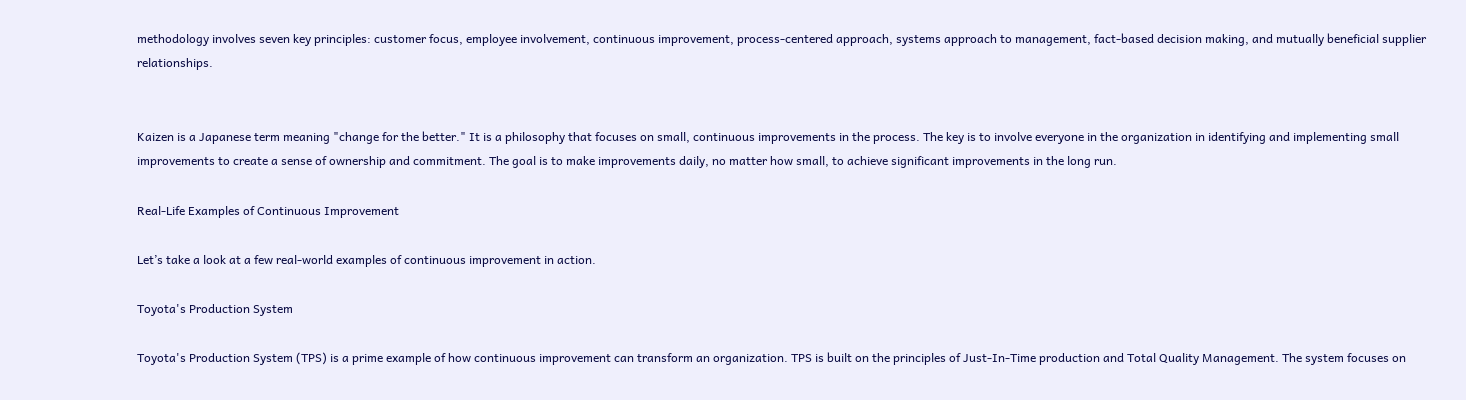methodology involves seven key principles: customer focus, employee involvement, continuous improvement, process-centered approach, systems approach to management, fact-based decision making, and mutually beneficial supplier relationships.


Kaizen is a Japanese term meaning "change for the better." It is a philosophy that focuses on small, continuous improvements in the process. The key is to involve everyone in the organization in identifying and implementing small improvements to create a sense of ownership and commitment. The goal is to make improvements daily, no matter how small, to achieve significant improvements in the long run.

Real-Life Examples of Continuous Improvement

Let’s take a look at a few real-world examples of continuous improvement in action.

Toyota's Production System

Toyota's Production System (TPS) is a prime example of how continuous improvement can transform an organization. TPS is built on the principles of Just-In-Time production and Total Quality Management. The system focuses on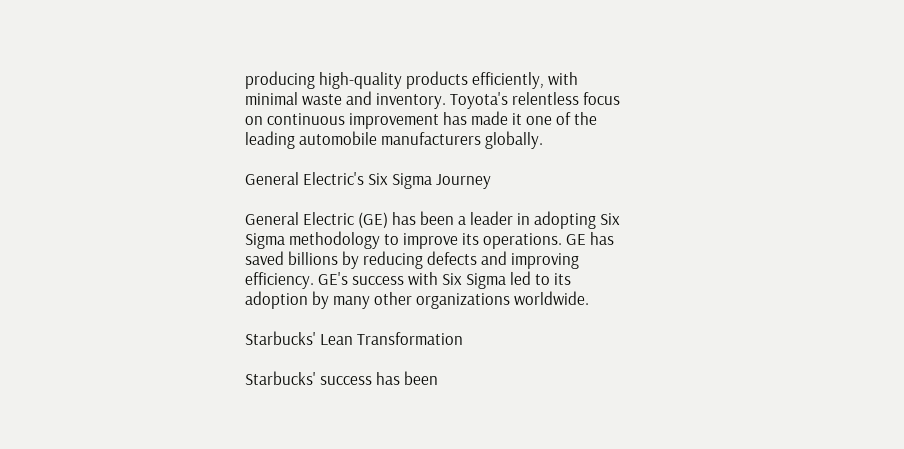producing high-quality products efficiently, with minimal waste and inventory. Toyota's relentless focus on continuous improvement has made it one of the leading automobile manufacturers globally.

General Electric's Six Sigma Journey

General Electric (GE) has been a leader in adopting Six Sigma methodology to improve its operations. GE has saved billions by reducing defects and improving efficiency. GE's success with Six Sigma led to its adoption by many other organizations worldwide.

Starbucks' Lean Transformation

Starbucks' success has been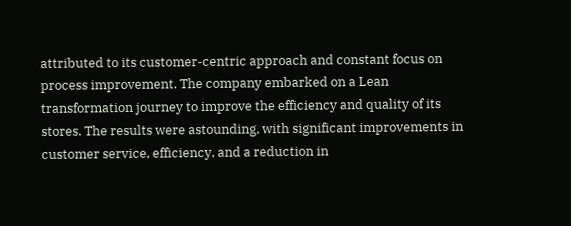attributed to its customer-centric approach and constant focus on process improvement. The company embarked on a Lean transformation journey to improve the efficiency and quality of its stores. The results were astounding, with significant improvements in customer service, efficiency, and a reduction in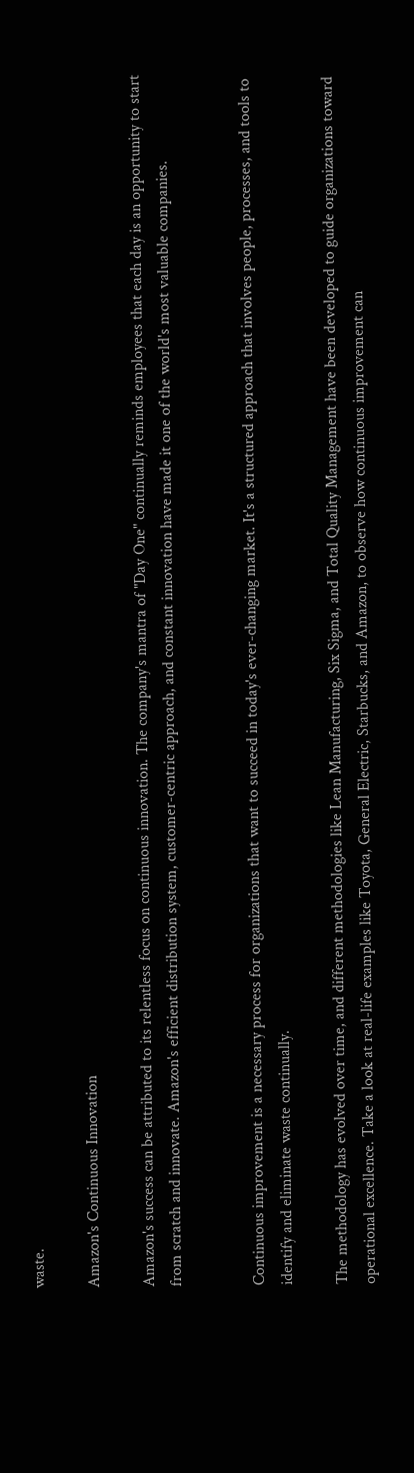waste.

Amazon's Continuous Innovation

Amazon's success can be attributed to its relentless focus on continuous innovation. The company's mantra of "Day One" continually reminds employees that each day is an opportunity to start from scratch and innovate. Amazon's efficient distribution system, customer-centric approach, and constant innovation have made it one of the world's most valuable companies.


Continuous improvement is a necessary process for organizations that want to succeed in today's ever-changing market. It's a structured approach that involves people, processes, and tools to identify and eliminate waste continually.

The methodology has evolved over time, and different methodologies like Lean Manufacturing, Six Sigma, and Total Quality Management have been developed to guide organizations toward operational excellence. Take a look at real-life examples like Toyota, General Electric, Starbucks, and Amazon, to observe how continuous improvement can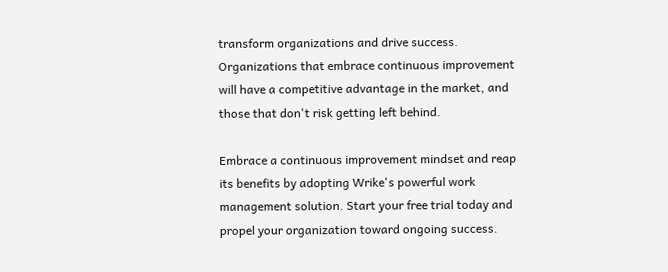transform organizations and drive success. Organizations that embrace continuous improvement will have a competitive advantage in the market, and those that don't risk getting left behind.

Embrace a continuous improvement mindset and reap its benefits by adopting Wrike's powerful work management solution. Start your free trial today and propel your organization toward ongoing success.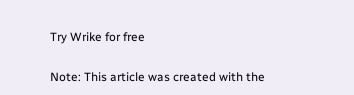Try Wrike for free

Note: This article was created with the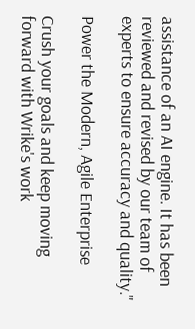assistance of an AI engine. It has been reviewed and revised by our team of experts to ensure accuracy and quality."

Power the Modern, Agile Enterprise

Crush your goals and keep moving forward with Wrike's work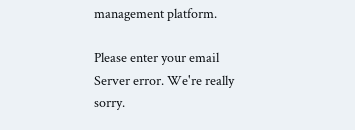management platform.

Please enter your email
Server error. We're really sorry.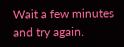Wait a few minutes and try again.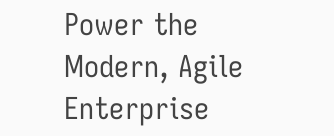Power the Modern, Agile Enterprise